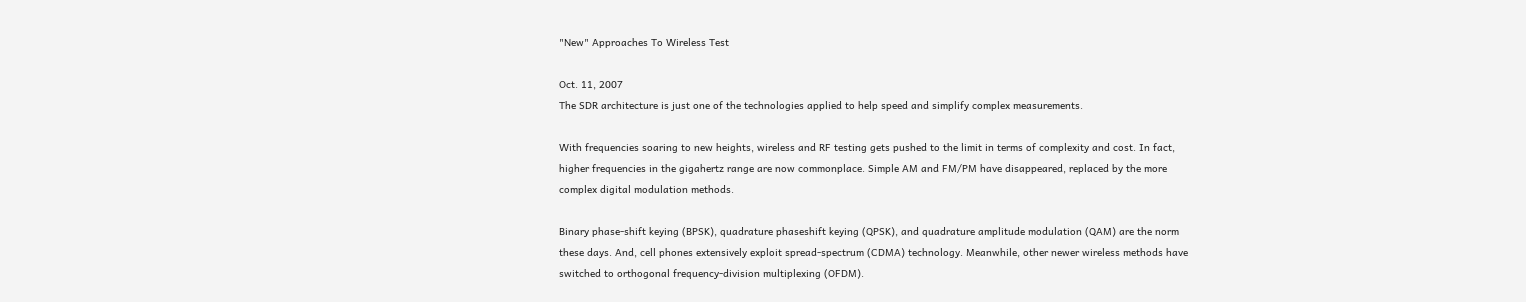"New" Approaches To Wireless Test

Oct. 11, 2007
The SDR architecture is just one of the technologies applied to help speed and simplify complex measurements.

With frequencies soaring to new heights, wireless and RF testing gets pushed to the limit in terms of complexity and cost. In fact, higher frequencies in the gigahertz range are now commonplace. Simple AM and FM/PM have disappeared, replaced by the more complex digital modulation methods.

Binary phase-shift keying (BPSK), quadrature phaseshift keying (QPSK), and quadrature amplitude modulation (QAM) are the norm these days. And, cell phones extensively exploit spread-spectrum (CDMA) technology. Meanwhile, other newer wireless methods have switched to orthogonal frequency-division multiplexing (OFDM).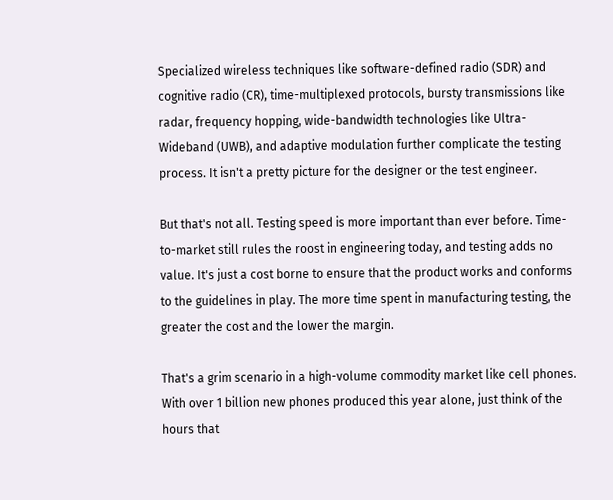Specialized wireless techniques like software-defined radio (SDR) and cognitive radio (CR), time-multiplexed protocols, bursty transmissions like radar, frequency hopping, wide-bandwidth technologies like Ultra-Wideband (UWB), and adaptive modulation further complicate the testing process. It isn't a pretty picture for the designer or the test engineer.

But that's not all. Testing speed is more important than ever before. Time-to-market still rules the roost in engineering today, and testing adds no value. It's just a cost borne to ensure that the product works and conforms to the guidelines in play. The more time spent in manufacturing testing, the greater the cost and the lower the margin.

That's a grim scenario in a high-volume commodity market like cell phones. With over 1 billion new phones produced this year alone, just think of the hours that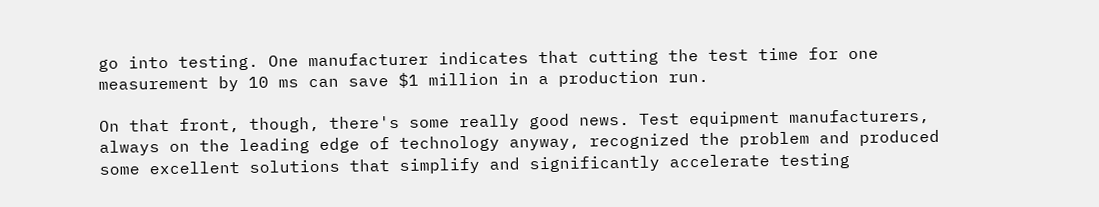go into testing. One manufacturer indicates that cutting the test time for one measurement by 10 ms can save $1 million in a production run.

On that front, though, there's some really good news. Test equipment manufacturers, always on the leading edge of technology anyway, recognized the problem and produced some excellent solutions that simplify and significantly accelerate testing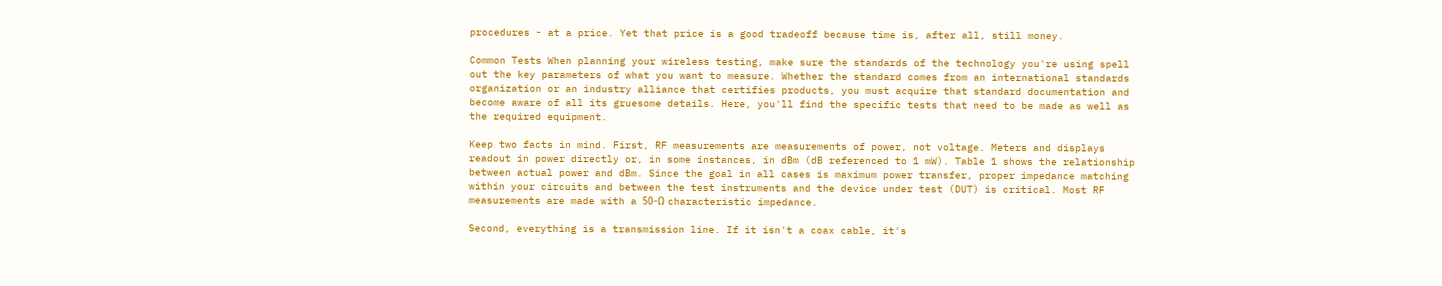procedures - at a price. Yet that price is a good tradeoff because time is, after all, still money.

Common Tests When planning your wireless testing, make sure the standards of the technology you're using spell out the key parameters of what you want to measure. Whether the standard comes from an international standards organization or an industry alliance that certifies products, you must acquire that standard documentation and become aware of all its gruesome details. Here, you'll find the specific tests that need to be made as well as the required equipment.

Keep two facts in mind. First, RF measurements are measurements of power, not voltage. Meters and displays readout in power directly or, in some instances, in dBm (dB referenced to 1 mW). Table 1 shows the relationship between actual power and dBm. Since the goal in all cases is maximum power transfer, proper impedance matching within your circuits and between the test instruments and the device under test (DUT) is critical. Most RF measurements are made with a 50-Ω characteristic impedance.

Second, everything is a transmission line. If it isn't a coax cable, it's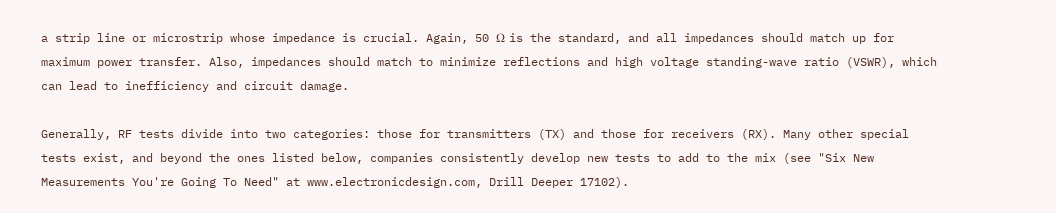a strip line or microstrip whose impedance is crucial. Again, 50 Ω is the standard, and all impedances should match up for maximum power transfer. Also, impedances should match to minimize reflections and high voltage standing-wave ratio (VSWR), which can lead to inefficiency and circuit damage.

Generally, RF tests divide into two categories: those for transmitters (TX) and those for receivers (RX). Many other special tests exist, and beyond the ones listed below, companies consistently develop new tests to add to the mix (see "Six New Measurements You're Going To Need" at www.electronicdesign.com, Drill Deeper 17102).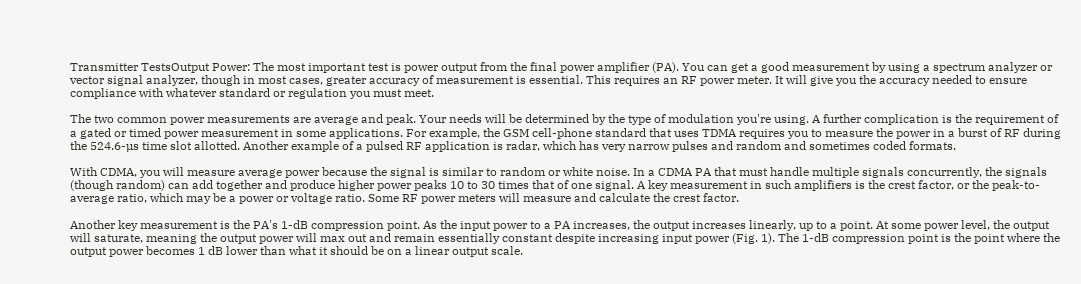Transmitter TestsOutput Power: The most important test is power output from the final power amplifier (PA). You can get a good measurement by using a spectrum analyzer or vector signal analyzer, though in most cases, greater accuracy of measurement is essential. This requires an RF power meter. It will give you the accuracy needed to ensure compliance with whatever standard or regulation you must meet.

The two common power measurements are average and peak. Your needs will be determined by the type of modulation you're using. A further complication is the requirement of a gated or timed power measurement in some applications. For example, the GSM cell-phone standard that uses TDMA requires you to measure the power in a burst of RF during the 524.6-µs time slot allotted. Another example of a pulsed RF application is radar, which has very narrow pulses and random and sometimes coded formats.

With CDMA, you will measure average power because the signal is similar to random or white noise. In a CDMA PA that must handle multiple signals concurrently, the signals (though random) can add together and produce higher power peaks 10 to 30 times that of one signal. A key measurement in such amplifiers is the crest factor, or the peak-to-average ratio, which may be a power or voltage ratio. Some RF power meters will measure and calculate the crest factor.

Another key measurement is the PA's 1-dB compression point. As the input power to a PA increases, the output increases linearly, up to a point. At some power level, the output will saturate, meaning the output power will max out and remain essentially constant despite increasing input power (Fig. 1). The 1-dB compression point is the point where the output power becomes 1 dB lower than what it should be on a linear output scale.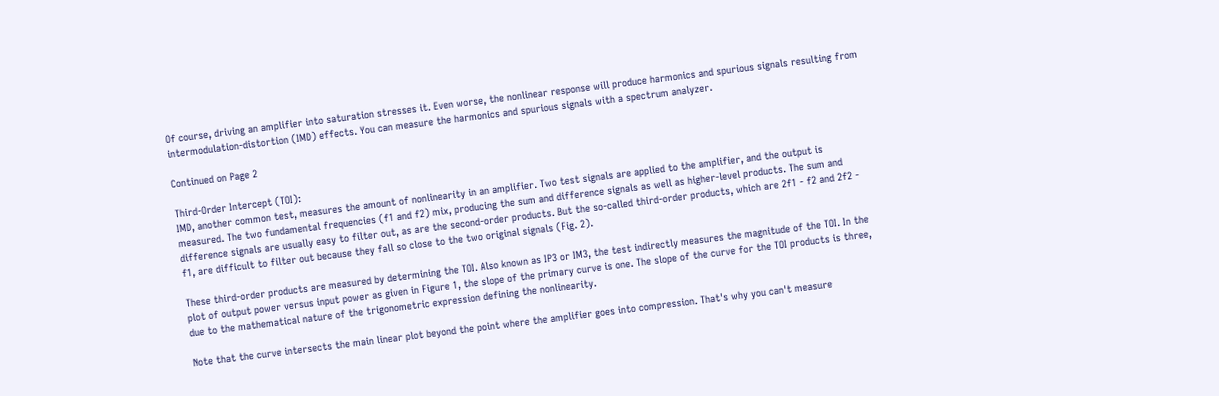Of course, driving an amplifier into saturation stresses it. Even worse, the nonlinear response will produce harmonics and spurious signals resulting from intermodulation-distortion (IMD) effects. You can measure the harmonics and spurious signals with a spectrum analyzer.

Continued on Page 2

Third-Order Intercept (TOI):
IMD, another common test, measures the amount of nonlinearity in an amplifier. Two test signals are applied to the amplifier, and the output is measured. The two fundamental frequencies (f1 and f2) mix, producing the sum and difference signals as well as higher-level products. The sum and difference signals are usually easy to filter out, as are the second-order products. But the so-called third-order products, which are 2f1 - f2 and 2f2 - f1, are difficult to filter out because they fall so close to the two original signals (Fig. 2).

These third-order products are measured by determining the TOI. Also known as IP3 or IM3, the test indirectly measures the magnitude of the TOI. In the plot of output power versus input power as given in Figure 1, the slope of the primary curve is one. The slope of the curve for the TOI products is three, due to the mathematical nature of the trigonometric expression defining the nonlinearity.

Note that the curve intersects the main linear plot beyond the point where the amplifier goes into compression. That's why you can't measure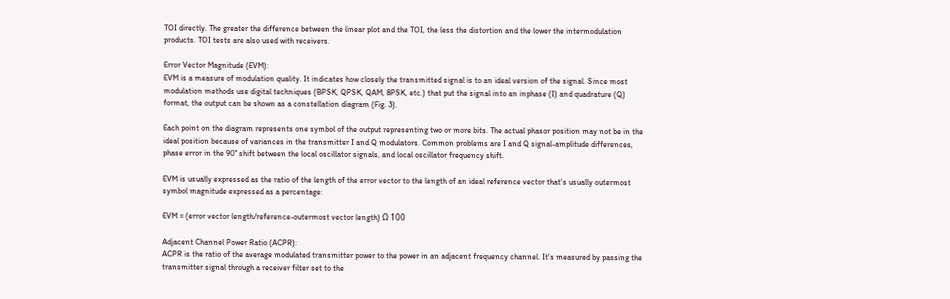TOI directly. The greater the difference between the linear plot and the TOI, the less the distortion and the lower the intermodulation products. TOI tests are also used with receivers.

Error Vector Magnitude (EVM):
EVM is a measure of modulation quality. It indicates how closely the transmitted signal is to an ideal version of the signal. Since most modulation methods use digital techniques (BPSK, QPSK, QAM, 8PSK, etc.) that put the signal into an inphase (I) and quadrature (Q) format, the output can be shown as a constellation diagram (Fig. 3).

Each point on the diagram represents one symbol of the output representing two or more bits. The actual phasor position may not be in the ideal position because of variances in the transmitter I and Q modulators. Common problems are I and Q signal-amplitude differences, phase error in the 90° shift between the local oscillator signals, and local oscillator frequency shift.

EVM is usually expressed as the ratio of the length of the error vector to the length of an ideal reference vector that's usually outermost symbol magnitude expressed as a percentage:

EVM = (error vector length/reference-outermost vector length) Ω 100

Adjacent Channel Power Ratio (ACPR):
ACPR is the ratio of the average modulated transmitter power to the power in an adjacent frequency channel. It's measured by passing the transmitter signal through a receiver filter set to the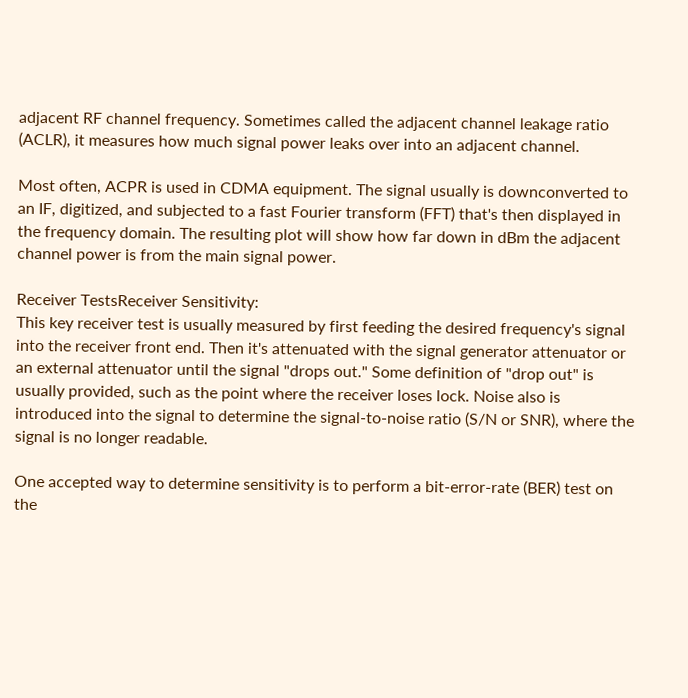adjacent RF channel frequency. Sometimes called the adjacent channel leakage ratio (ACLR), it measures how much signal power leaks over into an adjacent channel.

Most often, ACPR is used in CDMA equipment. The signal usually is downconverted to an IF, digitized, and subjected to a fast Fourier transform (FFT) that's then displayed in the frequency domain. The resulting plot will show how far down in dBm the adjacent channel power is from the main signal power.

Receiver TestsReceiver Sensitivity:
This key receiver test is usually measured by first feeding the desired frequency's signal into the receiver front end. Then it's attenuated with the signal generator attenuator or an external attenuator until the signal "drops out." Some definition of "drop out" is usually provided, such as the point where the receiver loses lock. Noise also is introduced into the signal to determine the signal-to-noise ratio (S/N or SNR), where the signal is no longer readable.

One accepted way to determine sensitivity is to perform a bit-error-rate (BER) test on the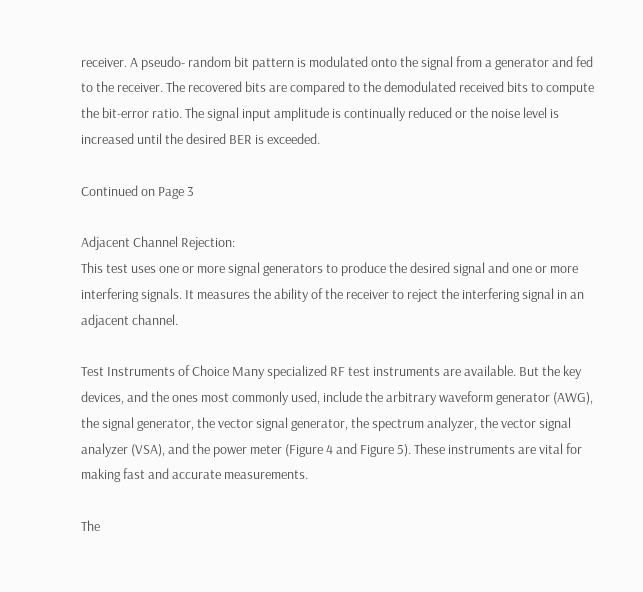receiver. A pseudo- random bit pattern is modulated onto the signal from a generator and fed to the receiver. The recovered bits are compared to the demodulated received bits to compute the bit-error ratio. The signal input amplitude is continually reduced or the noise level is increased until the desired BER is exceeded.

Continued on Page 3

Adjacent Channel Rejection:
This test uses one or more signal generators to produce the desired signal and one or more interfering signals. It measures the ability of the receiver to reject the interfering signal in an adjacent channel.

Test Instruments of Choice Many specialized RF test instruments are available. But the key devices, and the ones most commonly used, include the arbitrary waveform generator (AWG), the signal generator, the vector signal generator, the spectrum analyzer, the vector signal analyzer (VSA), and the power meter (Figure 4 and Figure 5). These instruments are vital for making fast and accurate measurements.

The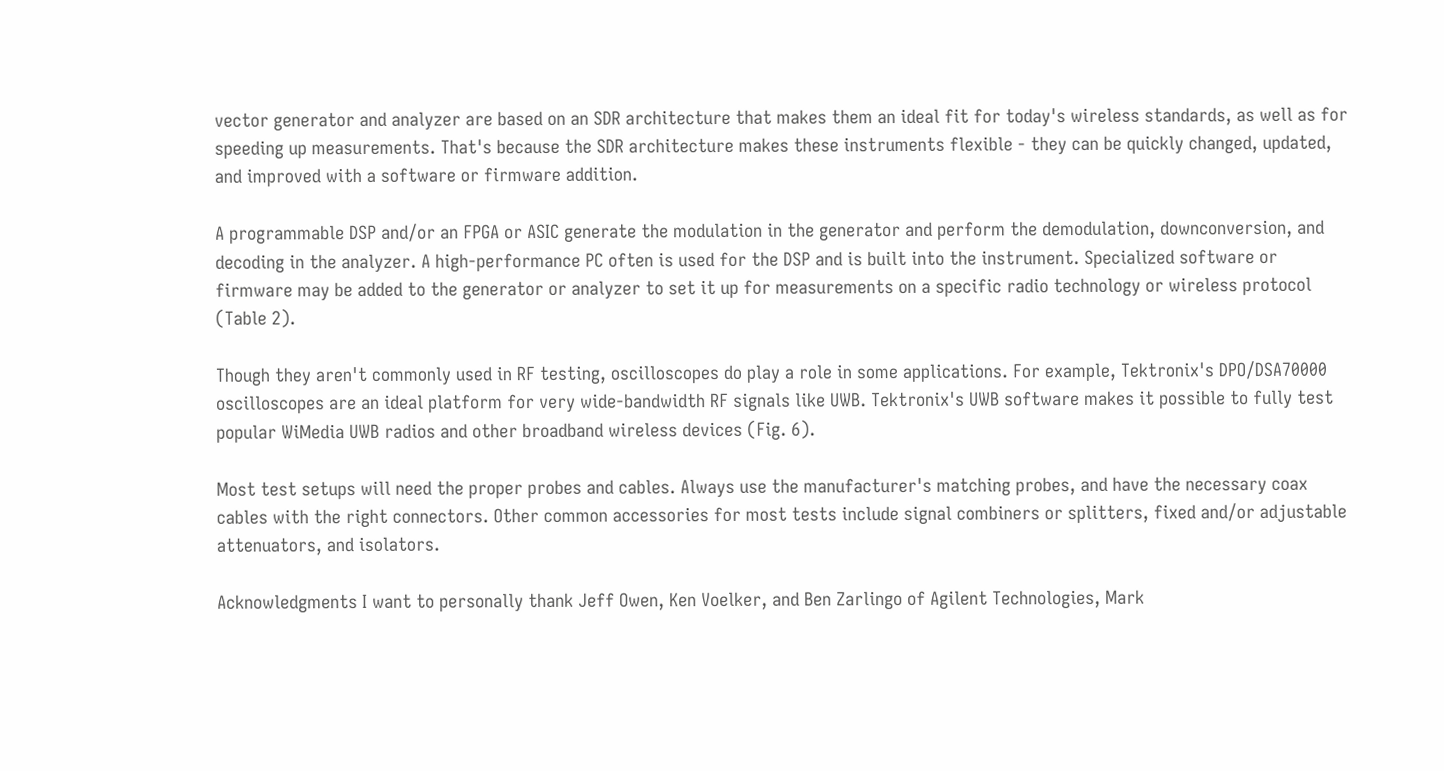vector generator and analyzer are based on an SDR architecture that makes them an ideal fit for today's wireless standards, as well as for speeding up measurements. That's because the SDR architecture makes these instruments flexible - they can be quickly changed, updated, and improved with a software or firmware addition.

A programmable DSP and/or an FPGA or ASIC generate the modulation in the generator and perform the demodulation, downconversion, and decoding in the analyzer. A high-performance PC often is used for the DSP and is built into the instrument. Specialized software or firmware may be added to the generator or analyzer to set it up for measurements on a specific radio technology or wireless protocol (Table 2).

Though they aren't commonly used in RF testing, oscilloscopes do play a role in some applications. For example, Tektronix's DPO/DSA70000 oscilloscopes are an ideal platform for very wide-bandwidth RF signals like UWB. Tektronix's UWB software makes it possible to fully test popular WiMedia UWB radios and other broadband wireless devices (Fig. 6).

Most test setups will need the proper probes and cables. Always use the manufacturer's matching probes, and have the necessary coax cables with the right connectors. Other common accessories for most tests include signal combiners or splitters, fixed and/or adjustable attenuators, and isolators.

Acknowledgments I want to personally thank Jeff Owen, Ken Voelker, and Ben Zarlingo of Agilent Technologies, Mark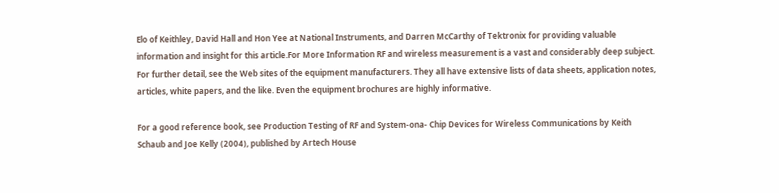Elo of Keithley, David Hall and Hon Yee at National Instruments, and Darren McCarthy of Tektronix for providing valuable information and insight for this article.For More Information RF and wireless measurement is a vast and considerably deep subject. For further detail, see the Web sites of the equipment manufacturers. They all have extensive lists of data sheets, application notes, articles, white papers, and the like. Even the equipment brochures are highly informative.

For a good reference book, see Production Testing of RF and System-ona- Chip Devices for Wireless Communications by Keith Schaub and Joe Kelly (2004), published by Artech House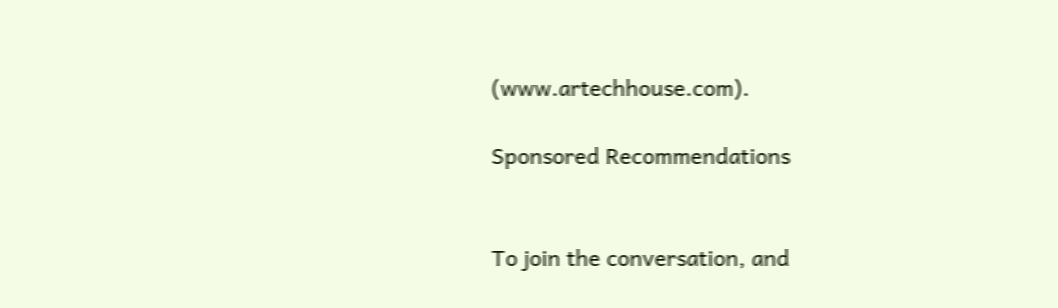(www.artechhouse.com).

Sponsored Recommendations


To join the conversation, and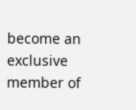become an exclusive member of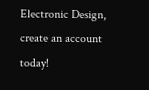Electronic Design, create an account today!